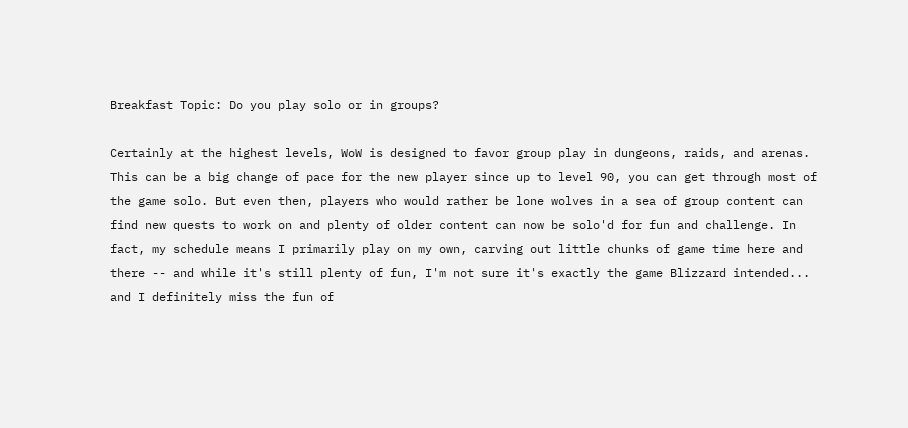Breakfast Topic: Do you play solo or in groups?

Certainly at the highest levels, WoW is designed to favor group play in dungeons, raids, and arenas. This can be a big change of pace for the new player since up to level 90, you can get through most of the game solo. But even then, players who would rather be lone wolves in a sea of group content can find new quests to work on and plenty of older content can now be solo'd for fun and challenge. In fact, my schedule means I primarily play on my own, carving out little chunks of game time here and there -- and while it's still plenty of fun, I'm not sure it's exactly the game Blizzard intended... and I definitely miss the fun of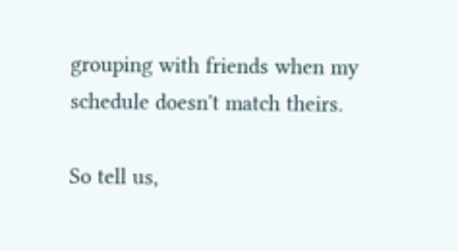grouping with friends when my schedule doesn't match theirs.

So tell us,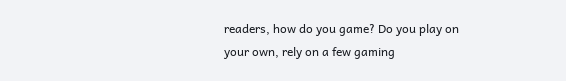readers, how do you game? Do you play on your own, rely on a few gaming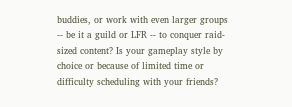buddies, or work with even larger groups -- be it a guild or LFR -- to conquer raid-sized content? Is your gameplay style by choice or because of limited time or difficulty scheduling with your friends?